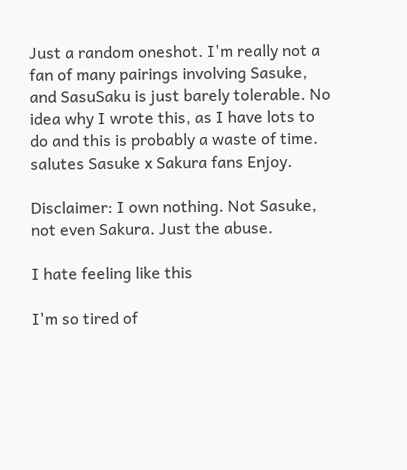Just a random oneshot. I'm really not a fan of many pairings involving Sasuke, and SasuSaku is just barely tolerable. No idea why I wrote this, as I have lots to do and this is probably a waste of time. salutes Sasuke x Sakura fans Enjoy.

Disclaimer: I own nothing. Not Sasuke, not even Sakura. Just the abuse.

I hate feeling like this

I'm so tired of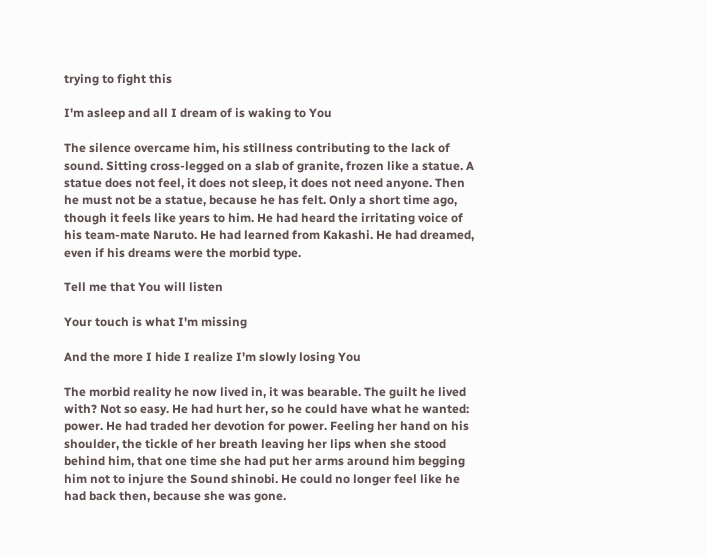trying to fight this

I'm asleep and all I dream of is waking to You

The silence overcame him, his stillness contributing to the lack of sound. Sitting cross-legged on a slab of granite, frozen like a statue. A statue does not feel, it does not sleep, it does not need anyone. Then he must not be a statue, because he has felt. Only a short time ago, though it feels like years to him. He had heard the irritating voice of his team-mate Naruto. He had learned from Kakashi. He had dreamed, even if his dreams were the morbid type.

Tell me that You will listen

Your touch is what I'm missing

And the more I hide I realize I'm slowly losing You

The morbid reality he now lived in, it was bearable. The guilt he lived with? Not so easy. He had hurt her, so he could have what he wanted: power. He had traded her devotion for power. Feeling her hand on his shoulder, the tickle of her breath leaving her lips when she stood behind him, that one time she had put her arms around him begging him not to injure the Sound shinobi. He could no longer feel like he had back then, because she was gone.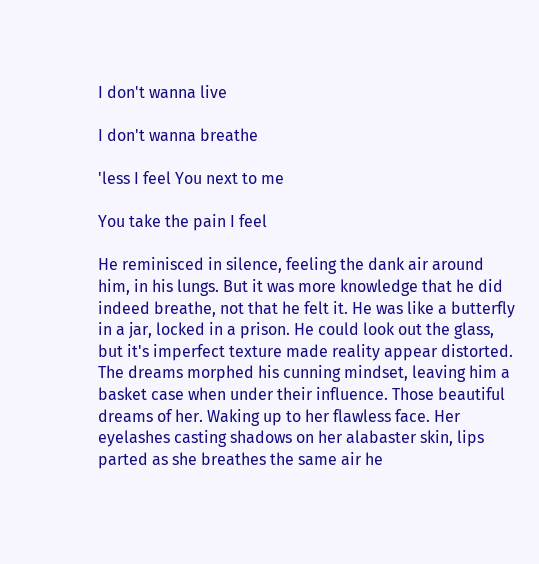I don't wanna live

I don't wanna breathe

'less I feel You next to me

You take the pain I feel

He reminisced in silence, feeling the dank air around him, in his lungs. But it was more knowledge that he did indeed breathe, not that he felt it. He was like a butterfly in a jar, locked in a prison. He could look out the glass, but it's imperfect texture made reality appear distorted. The dreams morphed his cunning mindset, leaving him a basket case when under their influence. Those beautiful dreams of her. Waking up to her flawless face. Her eyelashes casting shadows on her alabaster skin, lips parted as she breathes the same air he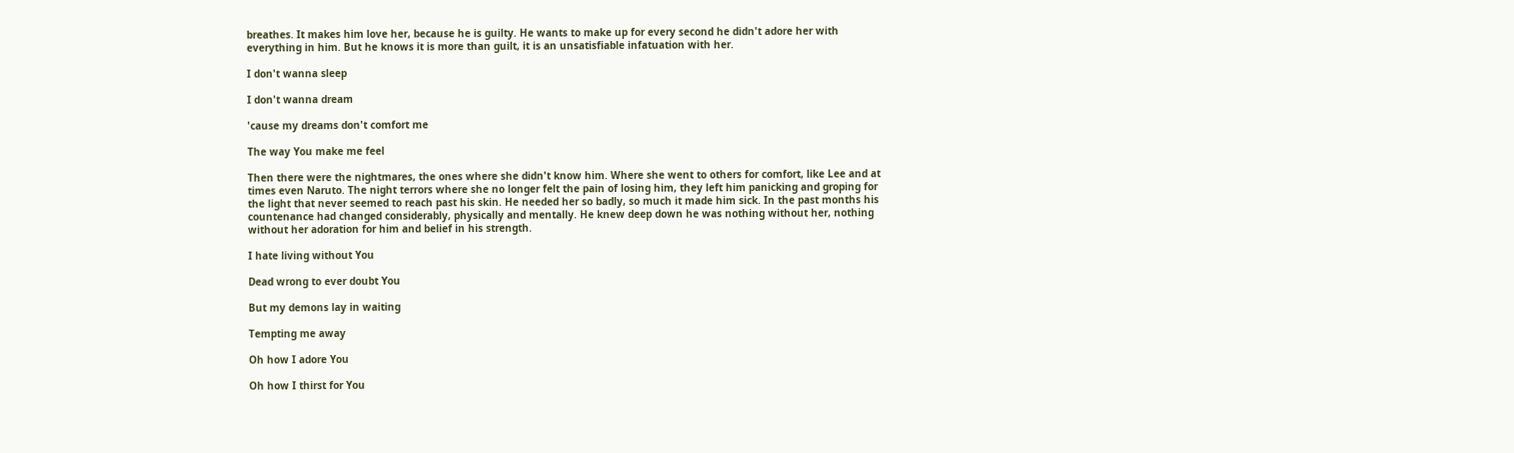breathes. It makes him love her, because he is guilty. He wants to make up for every second he didn't adore her with everything in him. But he knows it is more than guilt, it is an unsatisfiable infatuation with her.

I don't wanna sleep

I don't wanna dream

'cause my dreams don't comfort me

The way You make me feel

Then there were the nightmares, the ones where she didn't know him. Where she went to others for comfort, like Lee and at times even Naruto. The night terrors where she no longer felt the pain of losing him, they left him panicking and groping for the light that never seemed to reach past his skin. He needed her so badly, so much it made him sick. In the past months his countenance had changed considerably, physically and mentally. He knew deep down he was nothing without her, nothing without her adoration for him and belief in his strength.

I hate living without You

Dead wrong to ever doubt You

But my demons lay in waiting

Tempting me away

Oh how I adore You

Oh how I thirst for You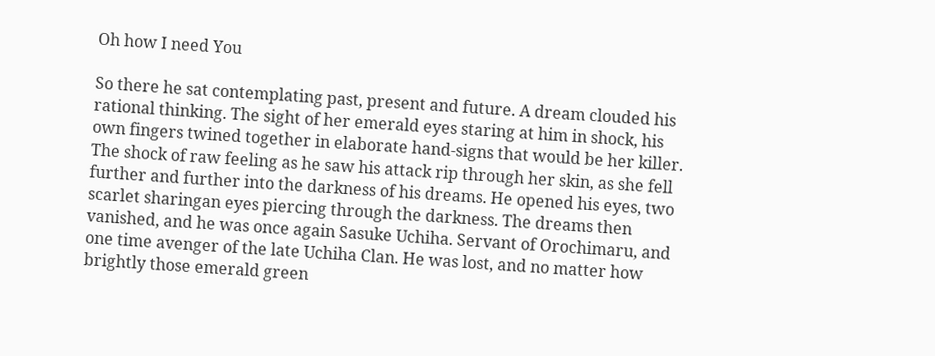Oh how I need You

So there he sat contemplating past, present and future. A dream clouded his rational thinking. The sight of her emerald eyes staring at him in shock, his own fingers twined together in elaborate hand-signs that would be her killer. The shock of raw feeling as he saw his attack rip through her skin, as she fell further and further into the darkness of his dreams. He opened his eyes, two scarlet sharingan eyes piercing through the darkness. The dreams then vanished, and he was once again Sasuke Uchiha. Servant of Orochimaru, and one time avenger of the late Uchiha Clan. He was lost, and no matter how brightly those emerald green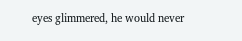eyes glimmered, he would never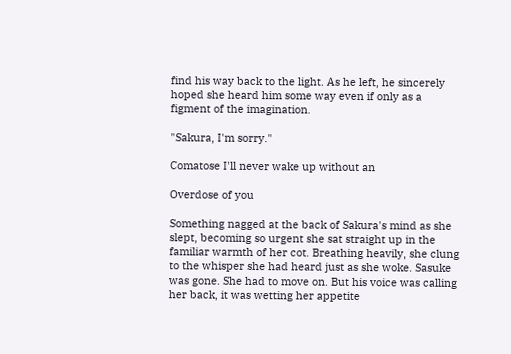find his way back to the light. As he left, he sincerely hoped she heard him some way even if only as a figment of the imagination.

"Sakura, I'm sorry."

Comatose I'll never wake up without an

Overdose of you

Something nagged at the back of Sakura's mind as she slept, becoming so urgent she sat straight up in the familiar warmth of her cot. Breathing heavily, she clung to the whisper she had heard just as she woke. Sasuke was gone. She had to move on. But his voice was calling her back, it was wetting her appetite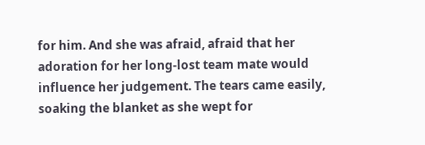for him. And she was afraid, afraid that her adoration for her long-lost team mate would influence her judgement. The tears came easily, soaking the blanket as she wept for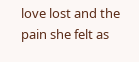love lost and the pain she felt as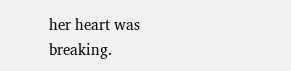her heart was breaking.